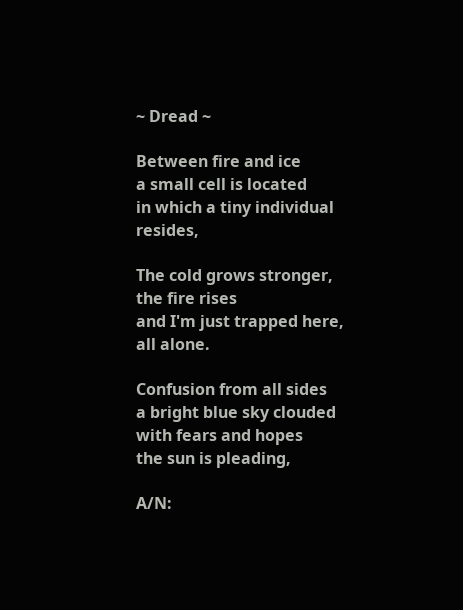~ Dread ~

Between fire and ice
a small cell is located
in which a tiny individual resides,

The cold grows stronger,
the fire rises
and I'm just trapped here,
all alone.

Confusion from all sides
a bright blue sky clouded
with fears and hopes
the sun is pleading,

A/N: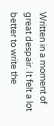Written in a moment of great despair. It felt a lot better to write the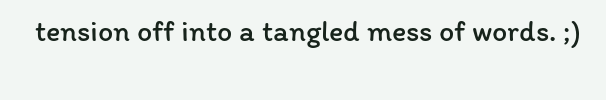tension off into a tangled mess of words. ;)